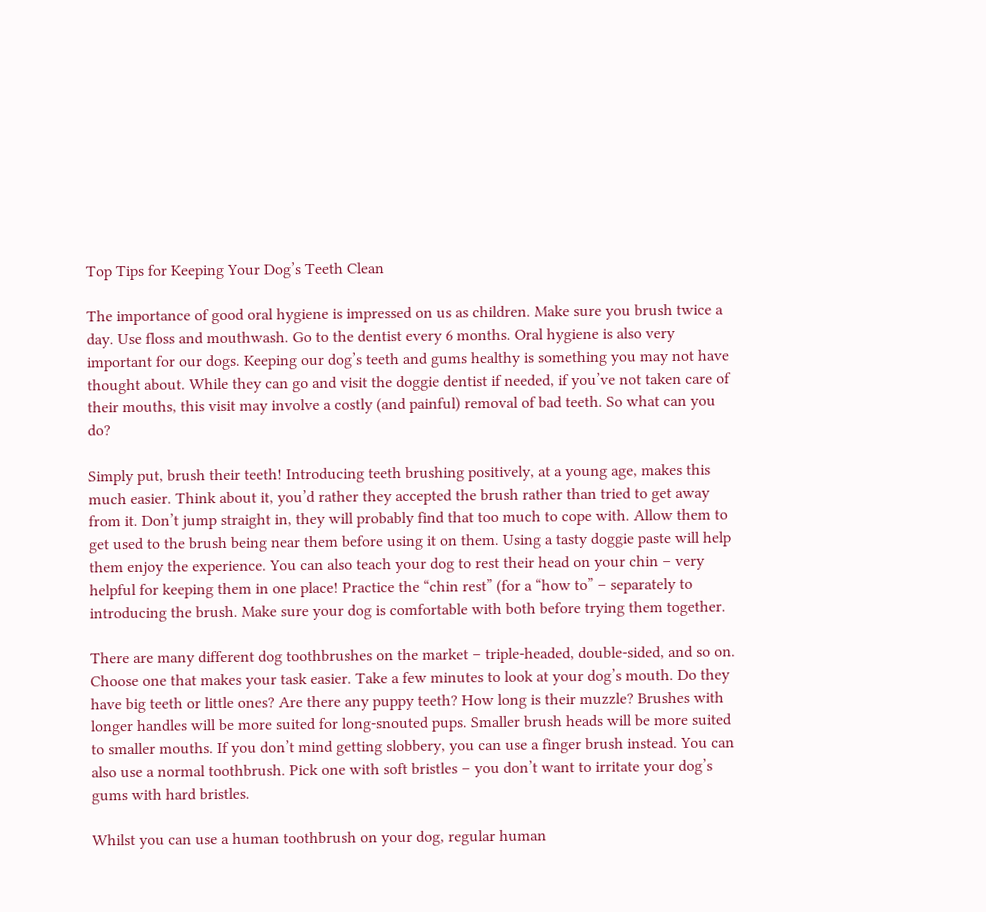Top Tips for Keeping Your Dog’s Teeth Clean

The importance of good oral hygiene is impressed on us as children. Make sure you brush twice a day. Use floss and mouthwash. Go to the dentist every 6 months. Oral hygiene is also very important for our dogs. Keeping our dog’s teeth and gums healthy is something you may not have thought about. While they can go and visit the doggie dentist if needed, if you’ve not taken care of their mouths, this visit may involve a costly (and painful) removal of bad teeth. So what can you do?

Simply put, brush their teeth! Introducing teeth brushing positively, at a young age, makes this much easier. Think about it, you’d rather they accepted the brush rather than tried to get away from it. Don’t jump straight in, they will probably find that too much to cope with. Allow them to get used to the brush being near them before using it on them. Using a tasty doggie paste will help them enjoy the experience. You can also teach your dog to rest their head on your chin – very helpful for keeping them in one place! Practice the “chin rest” (for a “how to” – separately to introducing the brush. Make sure your dog is comfortable with both before trying them together.

There are many different dog toothbrushes on the market – triple-headed, double-sided, and so on. Choose one that makes your task easier. Take a few minutes to look at your dog’s mouth. Do they have big teeth or little ones? Are there any puppy teeth? How long is their muzzle? Brushes with longer handles will be more suited for long-snouted pups. Smaller brush heads will be more suited to smaller mouths. If you don’t mind getting slobbery, you can use a finger brush instead. You can also use a normal toothbrush. Pick one with soft bristles – you don’t want to irritate your dog’s gums with hard bristles.

Whilst you can use a human toothbrush on your dog, regular human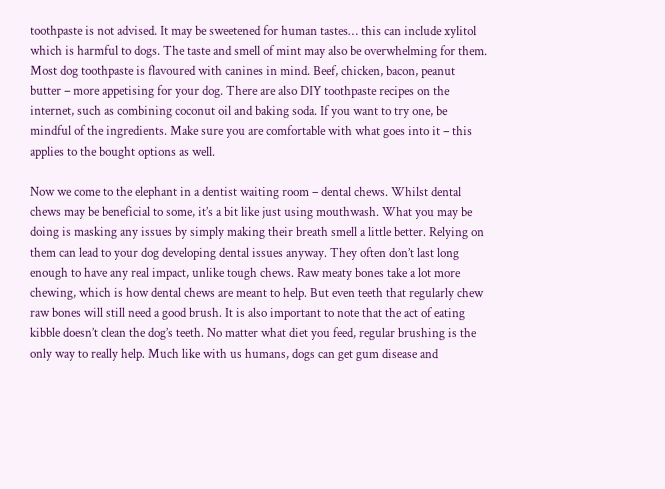toothpaste is not advised. It may be sweetened for human tastes… this can include xylitol which is harmful to dogs. The taste and smell of mint may also be overwhelming for them. Most dog toothpaste is flavoured with canines in mind. Beef, chicken, bacon, peanut butter – more appetising for your dog. There are also DIY toothpaste recipes on the internet, such as combining coconut oil and baking soda. If you want to try one, be mindful of the ingredients. Make sure you are comfortable with what goes into it – this applies to the bought options as well.

Now we come to the elephant in a dentist waiting room – dental chews. Whilst dental chews may be beneficial to some, it’s a bit like just using mouthwash. What you may be doing is masking any issues by simply making their breath smell a little better. Relying on them can lead to your dog developing dental issues anyway. They often don’t last long enough to have any real impact, unlike tough chews. Raw meaty bones take a lot more chewing, which is how dental chews are meant to help. But even teeth that regularly chew raw bones will still need a good brush. It is also important to note that the act of eating kibble doesn’t clean the dog’s teeth. No matter what diet you feed, regular brushing is the only way to really help. Much like with us humans, dogs can get gum disease and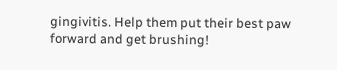gingivitis. Help them put their best paw forward and get brushing!